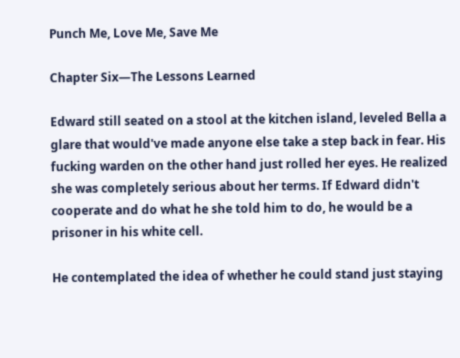Punch Me, Love Me, Save Me

Chapter Six—The Lessons Learned

Edward still seated on a stool at the kitchen island, leveled Bella a glare that would've made anyone else take a step back in fear. His fucking warden on the other hand just rolled her eyes. He realized she was completely serious about her terms. If Edward didn't cooperate and do what he she told him to do, he would be a prisoner in his white cell.

He contemplated the idea of whether he could stand just staying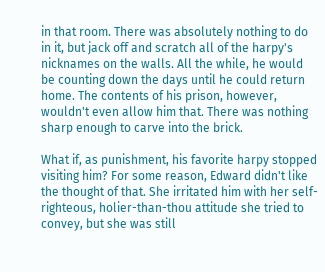in that room. There was absolutely nothing to do in it, but jack off and scratch all of the harpy's nicknames on the walls. All the while, he would be counting down the days until he could return home. The contents of his prison, however, wouldn't even allow him that. There was nothing sharp enough to carve into the brick.

What if, as punishment, his favorite harpy stopped visiting him? For some reason, Edward didn't like the thought of that. She irritated him with her self-righteous, holier-than-thou attitude she tried to convey, but she was still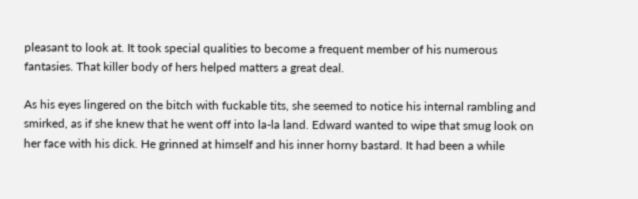pleasant to look at. It took special qualities to become a frequent member of his numerous fantasies. That killer body of hers helped matters a great deal.

As his eyes lingered on the bitch with fuckable tits, she seemed to notice his internal rambling and smirked, as if she knew that he went off into la-la land. Edward wanted to wipe that smug look on her face with his dick. He grinned at himself and his inner horny bastard. It had been a while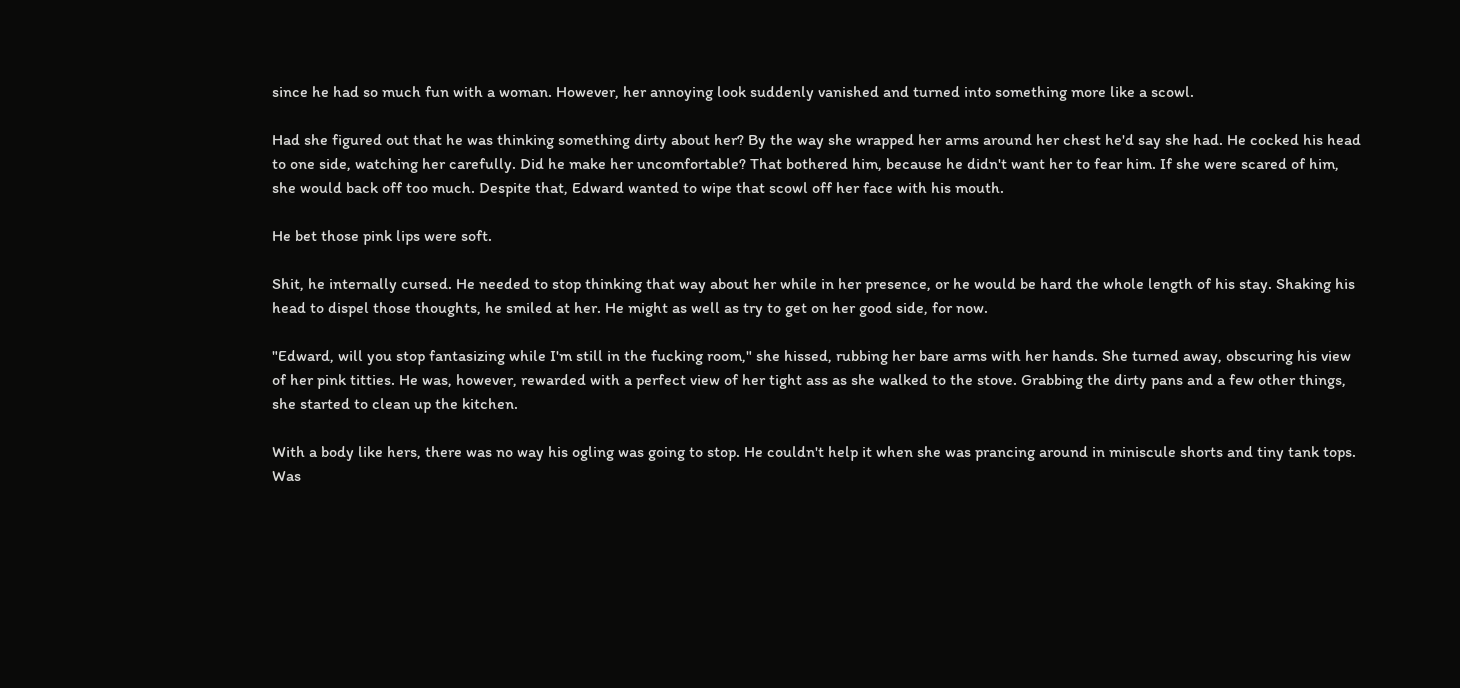since he had so much fun with a woman. However, her annoying look suddenly vanished and turned into something more like a scowl.

Had she figured out that he was thinking something dirty about her? By the way she wrapped her arms around her chest he'd say she had. He cocked his head to one side, watching her carefully. Did he make her uncomfortable? That bothered him, because he didn't want her to fear him. If she were scared of him, she would back off too much. Despite that, Edward wanted to wipe that scowl off her face with his mouth.

He bet those pink lips were soft.

Shit, he internally cursed. He needed to stop thinking that way about her while in her presence, or he would be hard the whole length of his stay. Shaking his head to dispel those thoughts, he smiled at her. He might as well as try to get on her good side, for now.

"Edward, will you stop fantasizing while I'm still in the fucking room," she hissed, rubbing her bare arms with her hands. She turned away, obscuring his view of her pink titties. He was, however, rewarded with a perfect view of her tight ass as she walked to the stove. Grabbing the dirty pans and a few other things, she started to clean up the kitchen.

With a body like hers, there was no way his ogling was going to stop. He couldn't help it when she was prancing around in miniscule shorts and tiny tank tops. Was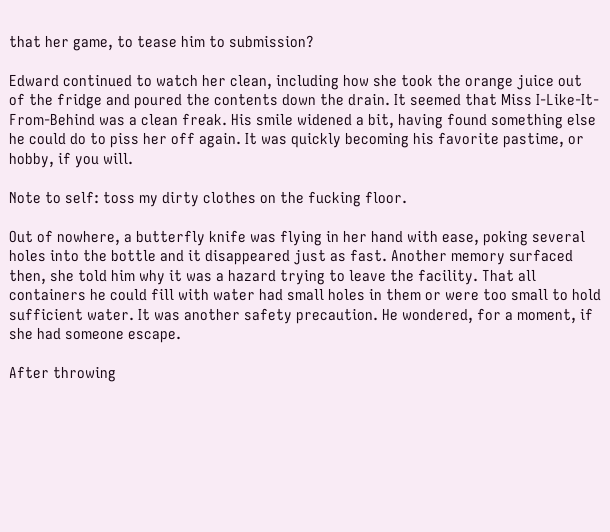that her game, to tease him to submission?

Edward continued to watch her clean, including how she took the orange juice out of the fridge and poured the contents down the drain. It seemed that Miss I-Like-It-From-Behind was a clean freak. His smile widened a bit, having found something else he could do to piss her off again. It was quickly becoming his favorite pastime, or hobby, if you will.

Note to self: toss my dirty clothes on the fucking floor.

Out of nowhere, a butterfly knife was flying in her hand with ease, poking several holes into the bottle and it disappeared just as fast. Another memory surfaced then, she told him why it was a hazard trying to leave the facility. That all containers he could fill with water had small holes in them or were too small to hold sufficient water. It was another safety precaution. He wondered, for a moment, if she had someone escape.

After throwing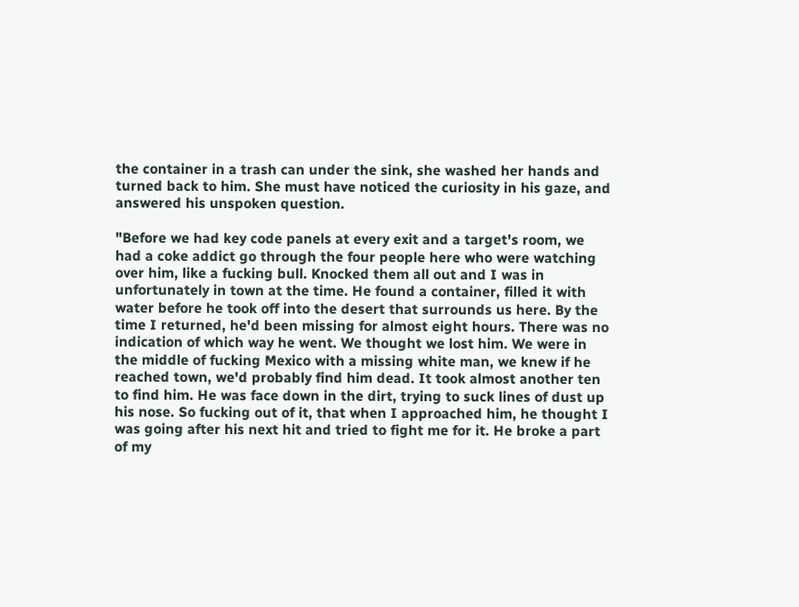the container in a trash can under the sink, she washed her hands and turned back to him. She must have noticed the curiosity in his gaze, and answered his unspoken question.

"Before we had key code panels at every exit and a target's room, we had a coke addict go through the four people here who were watching over him, like a fucking bull. Knocked them all out and I was in unfortunately in town at the time. He found a container, filled it with water before he took off into the desert that surrounds us here. By the time I returned, he'd been missing for almost eight hours. There was no indication of which way he went. We thought we lost him. We were in the middle of fucking Mexico with a missing white man, we knew if he reached town, we'd probably find him dead. It took almost another ten to find him. He was face down in the dirt, trying to suck lines of dust up his nose. So fucking out of it, that when I approached him, he thought I was going after his next hit and tried to fight me for it. He broke a part of my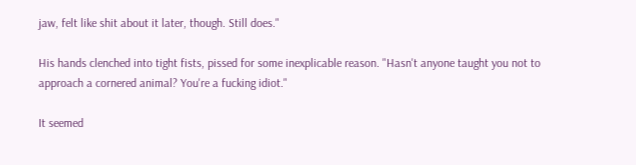jaw, felt like shit about it later, though. Still does."

His hands clenched into tight fists, pissed for some inexplicable reason. "Hasn't anyone taught you not to approach a cornered animal? You're a fucking idiot."

It seemed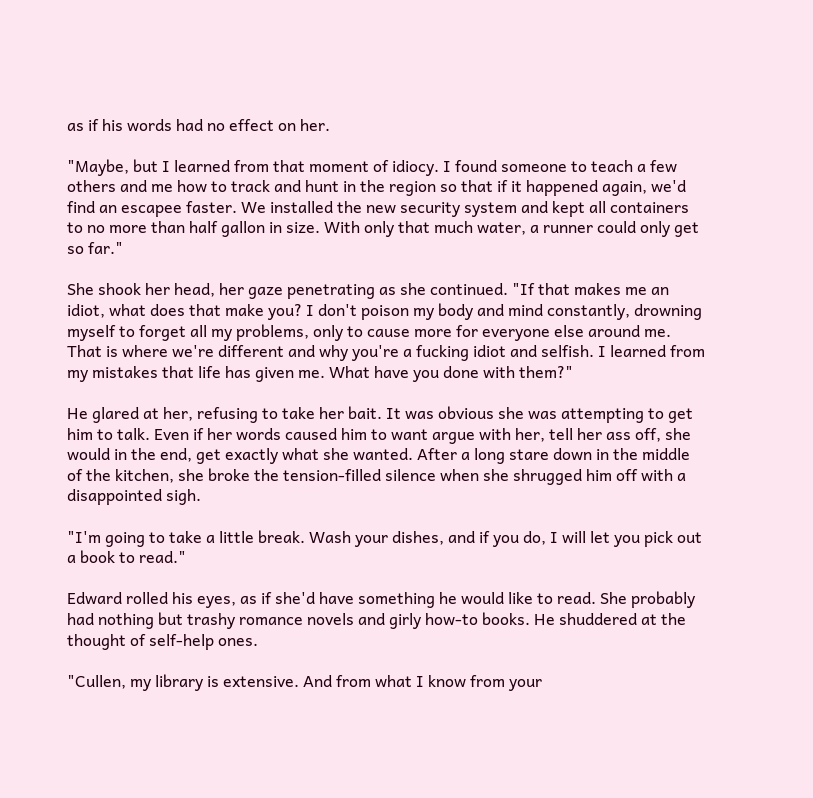as if his words had no effect on her.

"Maybe, but I learned from that moment of idiocy. I found someone to teach a few others and me how to track and hunt in the region so that if it happened again, we'd find an escapee faster. We installed the new security system and kept all containers to no more than half gallon in size. With only that much water, a runner could only get so far."

She shook her head, her gaze penetrating as she continued. "If that makes me an idiot, what does that make you? I don't poison my body and mind constantly, drowning myself to forget all my problems, only to cause more for everyone else around me. That is where we're different and why you're a fucking idiot and selfish. I learned from my mistakes that life has given me. What have you done with them?"

He glared at her, refusing to take her bait. It was obvious she was attempting to get him to talk. Even if her words caused him to want argue with her, tell her ass off, she would in the end, get exactly what she wanted. After a long stare down in the middle of the kitchen, she broke the tension-filled silence when she shrugged him off with a disappointed sigh.

"I'm going to take a little break. Wash your dishes, and if you do, I will let you pick out a book to read."

Edward rolled his eyes, as if she'd have something he would like to read. She probably had nothing but trashy romance novels and girly how-to books. He shuddered at the thought of self-help ones.

"Cullen, my library is extensive. And from what I know from your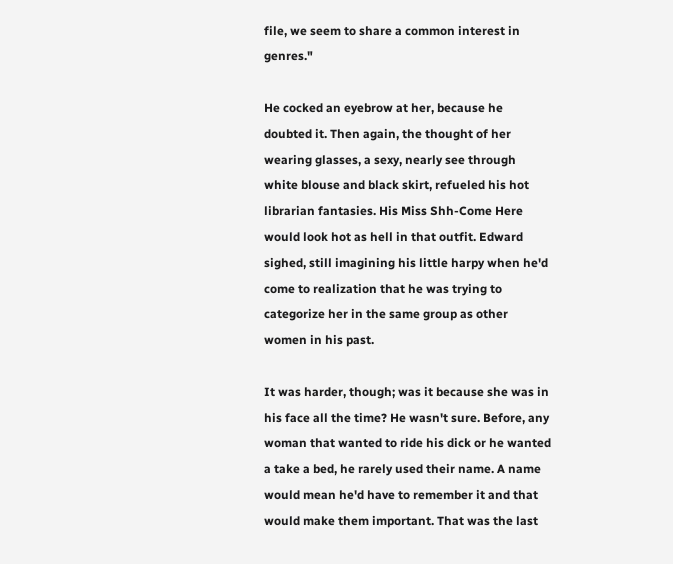file, we seem to share a common interest in genres."

He cocked an eyebrow at her, because he doubted it. Then again, the thought of her wearing glasses, a sexy, nearly see through white blouse and black skirt, refueled his hot librarian fantasies. His Miss Shh-Come Here would look hot as hell in that outfit. Edward sighed, still imagining his little harpy when he'd come to realization that he was trying to categorize her in the same group as other women in his past.

It was harder, though; was it because she was in his face all the time? He wasn't sure. Before, any woman that wanted to ride his dick or he wanted a take a bed, he rarely used their name. A name would mean he'd have to remember it and that would make them important. That was the last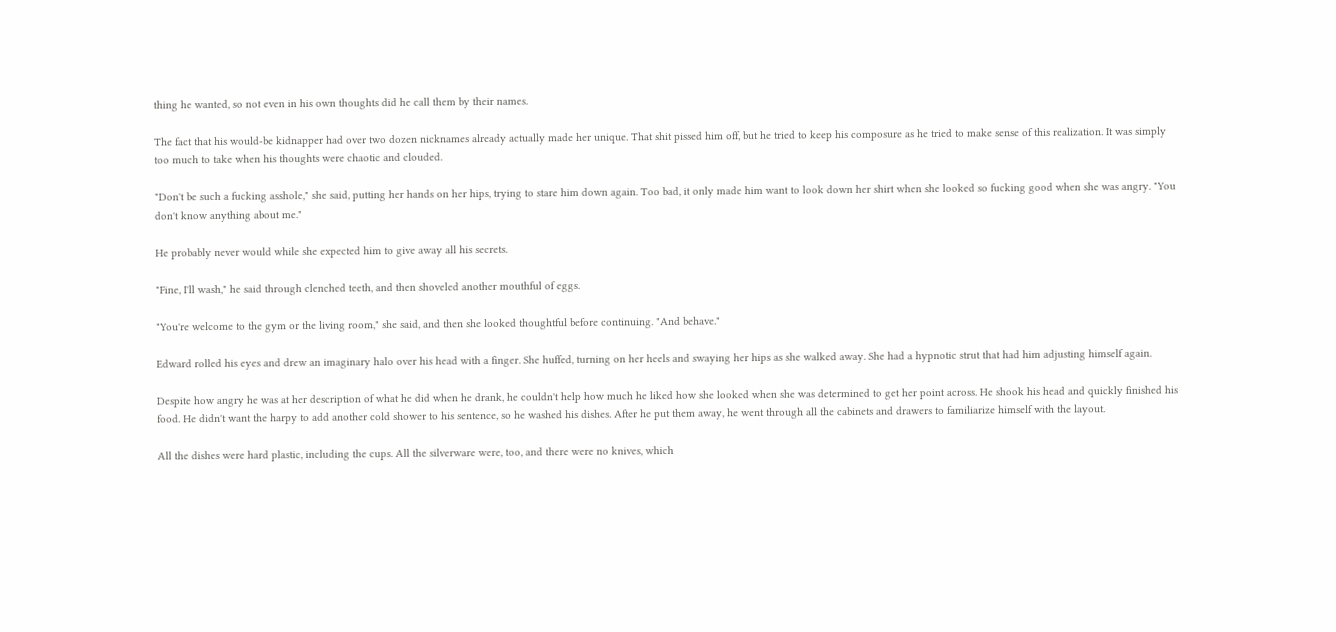thing he wanted, so not even in his own thoughts did he call them by their names.

The fact that his would-be kidnapper had over two dozen nicknames already actually made her unique. That shit pissed him off, but he tried to keep his composure as he tried to make sense of this realization. It was simply too much to take when his thoughts were chaotic and clouded.

"Don't be such a fucking asshole," she said, putting her hands on her hips, trying to stare him down again. Too bad, it only made him want to look down her shirt when she looked so fucking good when she was angry. "You don't know anything about me."

He probably never would while she expected him to give away all his secrets.

"Fine, I'll wash," he said through clenched teeth, and then shoveled another mouthful of eggs.

"You're welcome to the gym or the living room," she said, and then she looked thoughtful before continuing. "And behave."

Edward rolled his eyes and drew an imaginary halo over his head with a finger. She huffed, turning on her heels and swaying her hips as she walked away. She had a hypnotic strut that had him adjusting himself again.

Despite how angry he was at her description of what he did when he drank, he couldn't help how much he liked how she looked when she was determined to get her point across. He shook his head and quickly finished his food. He didn't want the harpy to add another cold shower to his sentence, so he washed his dishes. After he put them away, he went through all the cabinets and drawers to familiarize himself with the layout.

All the dishes were hard plastic, including the cups. All the silverware were, too, and there were no knives, which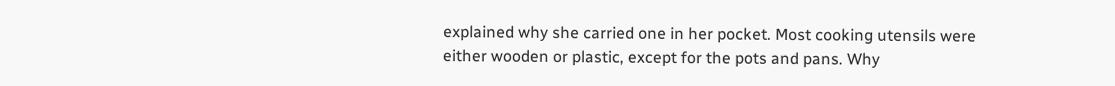explained why she carried one in her pocket. Most cooking utensils were either wooden or plastic, except for the pots and pans. Why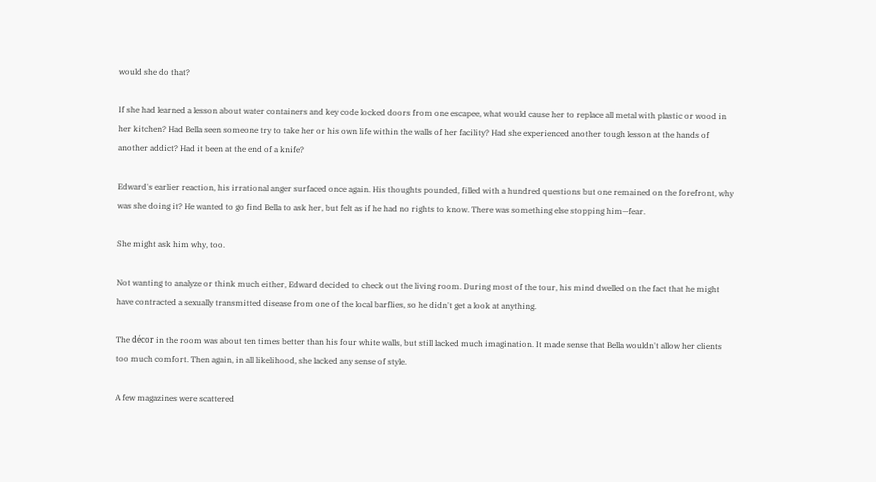would she do that?

If she had learned a lesson about water containers and key code locked doors from one escapee, what would cause her to replace all metal with plastic or wood in her kitchen? Had Bella seen someone try to take her or his own life within the walls of her facility? Had she experienced another tough lesson at the hands of another addict? Had it been at the end of a knife?

Edward's earlier reaction, his irrational anger surfaced once again. His thoughts pounded, filled with a hundred questions but one remained on the forefront, why was she doing it? He wanted to go find Bella to ask her, but felt as if he had no rights to know. There was something else stopping him—fear.

She might ask him why, too.

Not wanting to analyze or think much either, Edward decided to check out the living room. During most of the tour, his mind dwelled on the fact that he might have contracted a sexually transmitted disease from one of the local barflies, so he didn't get a look at anything.

The décor in the room was about ten times better than his four white walls, but still lacked much imagination. It made sense that Bella wouldn't allow her clients too much comfort. Then again, in all likelihood, she lacked any sense of style.

A few magazines were scattered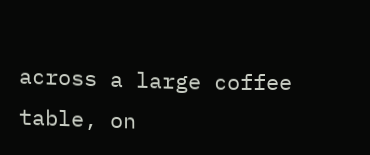across a large coffee table, on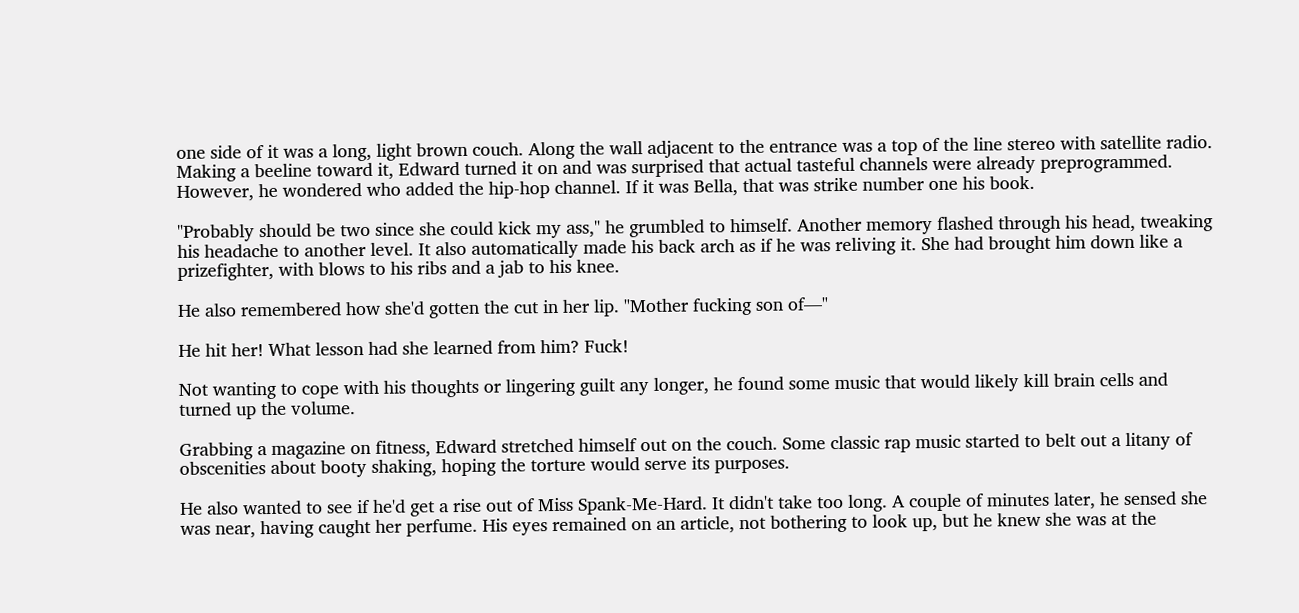one side of it was a long, light brown couch. Along the wall adjacent to the entrance was a top of the line stereo with satellite radio. Making a beeline toward it, Edward turned it on and was surprised that actual tasteful channels were already preprogrammed. However, he wondered who added the hip-hop channel. If it was Bella, that was strike number one his book.

"Probably should be two since she could kick my ass," he grumbled to himself. Another memory flashed through his head, tweaking his headache to another level. It also automatically made his back arch as if he was reliving it. She had brought him down like a prizefighter, with blows to his ribs and a jab to his knee.

He also remembered how she'd gotten the cut in her lip. "Mother fucking son of—"

He hit her! What lesson had she learned from him? Fuck!

Not wanting to cope with his thoughts or lingering guilt any longer, he found some music that would likely kill brain cells and turned up the volume.

Grabbing a magazine on fitness, Edward stretched himself out on the couch. Some classic rap music started to belt out a litany of obscenities about booty shaking, hoping the torture would serve its purposes.

He also wanted to see if he'd get a rise out of Miss Spank-Me-Hard. It didn't take too long. A couple of minutes later, he sensed she was near, having caught her perfume. His eyes remained on an article, not bothering to look up, but he knew she was at the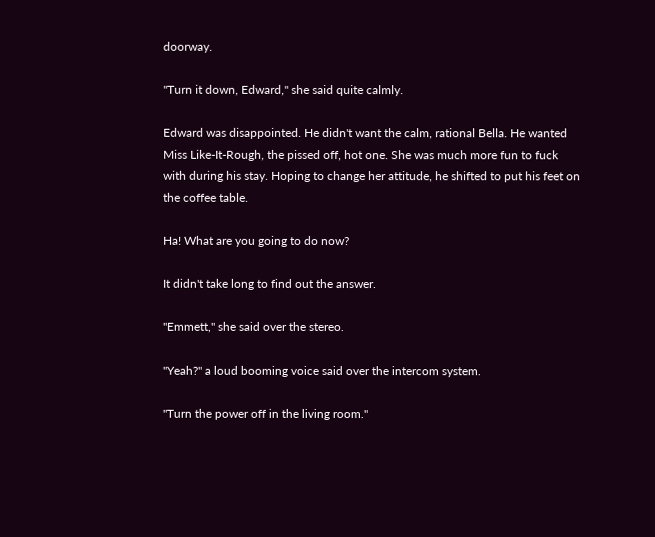doorway.

"Turn it down, Edward," she said quite calmly.

Edward was disappointed. He didn't want the calm, rational Bella. He wanted Miss Like-It-Rough, the pissed off, hot one. She was much more fun to fuck with during his stay. Hoping to change her attitude, he shifted to put his feet on the coffee table.

Ha! What are you going to do now?

It didn't take long to find out the answer.

"Emmett," she said over the stereo.

"Yeah?" a loud booming voice said over the intercom system.

"Turn the power off in the living room."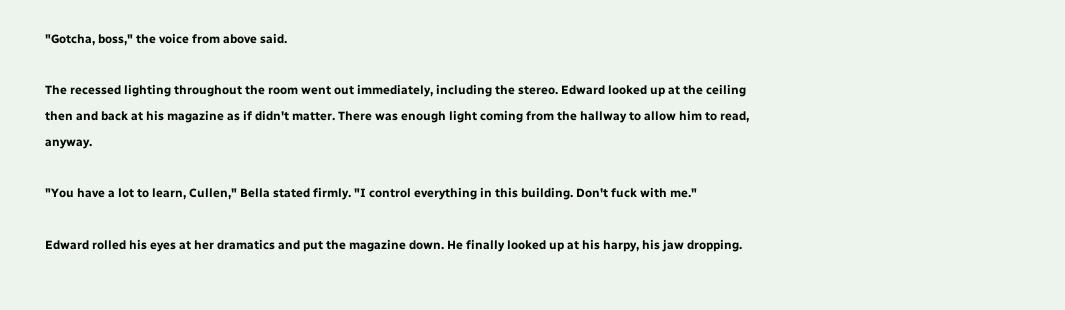"Gotcha, boss," the voice from above said.

The recessed lighting throughout the room went out immediately, including the stereo. Edward looked up at the ceiling then and back at his magazine as if didn't matter. There was enough light coming from the hallway to allow him to read, anyway.

"You have a lot to learn, Cullen," Bella stated firmly. "I control everything in this building. Don't fuck with me."

Edward rolled his eyes at her dramatics and put the magazine down. He finally looked up at his harpy, his jaw dropping.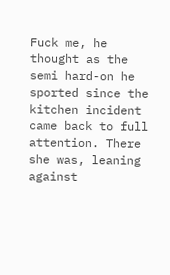Fuck me, he thought as the semi hard-on he sported since the kitchen incident came back to full attention. There she was, leaning against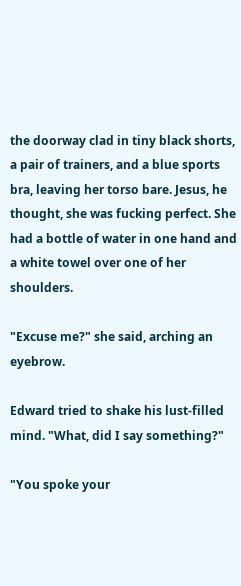the doorway clad in tiny black shorts, a pair of trainers, and a blue sports bra, leaving her torso bare. Jesus, he thought, she was fucking perfect. She had a bottle of water in one hand and a white towel over one of her shoulders.

"Excuse me?" she said, arching an eyebrow.

Edward tried to shake his lust-filled mind. "What, did I say something?"

"You spoke your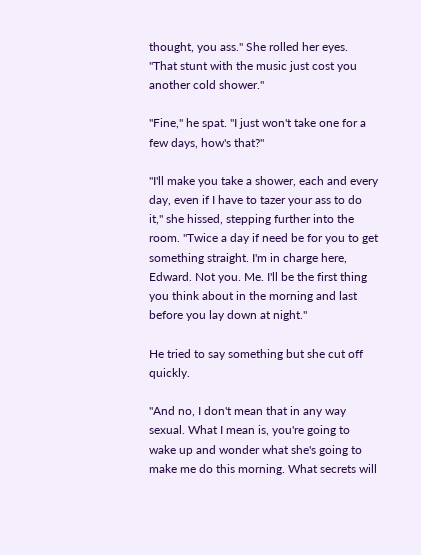thought, you ass." She rolled her eyes. "That stunt with the music just cost you another cold shower."

"Fine," he spat. "I just won't take one for a few days, how's that?"

"I'll make you take a shower, each and every day, even if I have to tazer your ass to do it," she hissed, stepping further into the room. "Twice a day if need be for you to get something straight. I'm in charge here, Edward. Not you. Me. I'll be the first thing you think about in the morning and last before you lay down at night."

He tried to say something but she cut off quickly.

"And no, I don't mean that in any way sexual. What I mean is, you're going to wake up and wonder what she's going to make me do this morning. What secrets will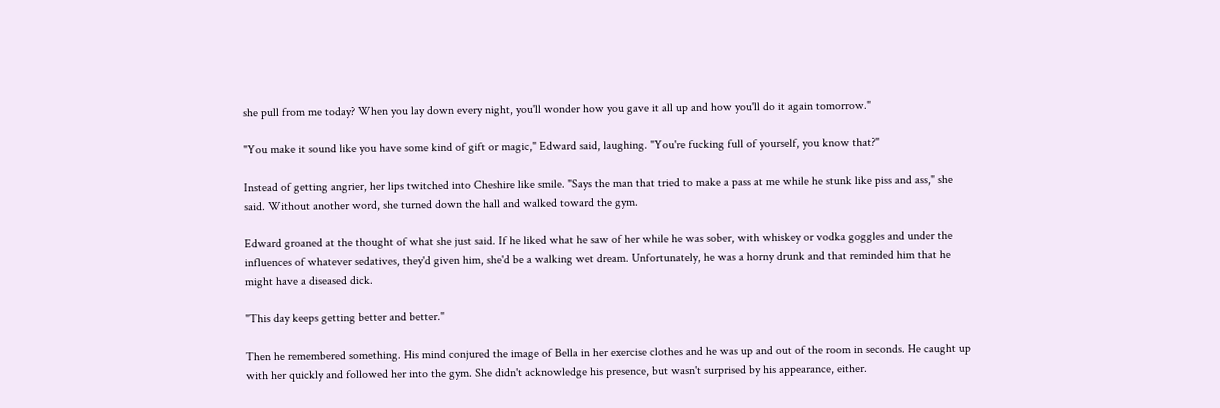she pull from me today? When you lay down every night, you'll wonder how you gave it all up and how you'll do it again tomorrow."

"You make it sound like you have some kind of gift or magic," Edward said, laughing. "You're fucking full of yourself, you know that?"

Instead of getting angrier, her lips twitched into Cheshire like smile. "Says the man that tried to make a pass at me while he stunk like piss and ass," she said. Without another word, she turned down the hall and walked toward the gym.

Edward groaned at the thought of what she just said. If he liked what he saw of her while he was sober, with whiskey or vodka goggles and under the influences of whatever sedatives, they'd given him, she'd be a walking wet dream. Unfortunately, he was a horny drunk and that reminded him that he might have a diseased dick.

"This day keeps getting better and better."

Then he remembered something. His mind conjured the image of Bella in her exercise clothes and he was up and out of the room in seconds. He caught up with her quickly and followed her into the gym. She didn't acknowledge his presence, but wasn't surprised by his appearance, either.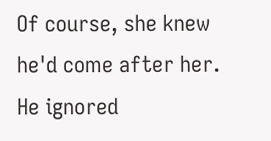Of course, she knew he'd come after her. He ignored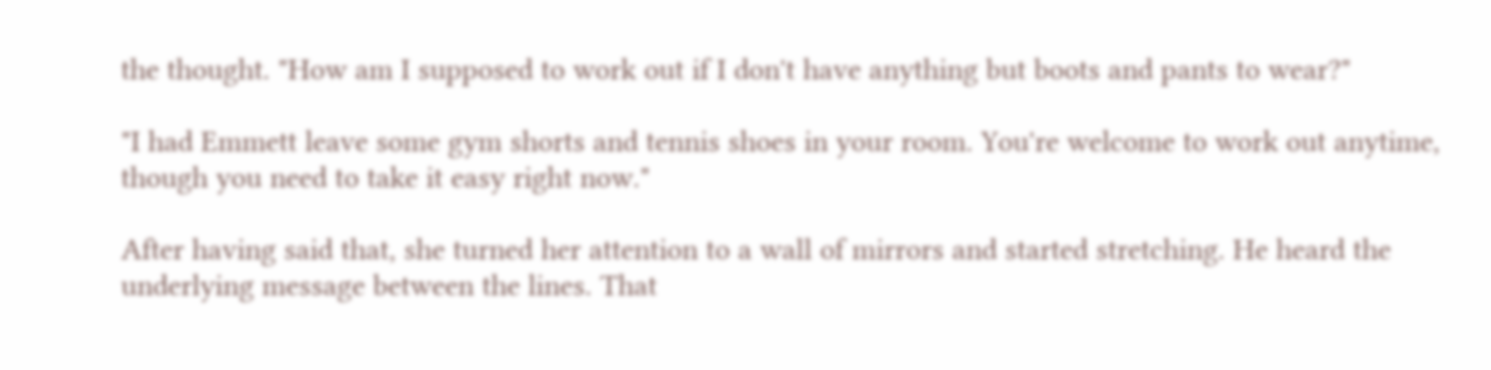the thought. "How am I supposed to work out if I don't have anything but boots and pants to wear?"

"I had Emmett leave some gym shorts and tennis shoes in your room. You're welcome to work out anytime, though you need to take it easy right now."

After having said that, she turned her attention to a wall of mirrors and started stretching. He heard the underlying message between the lines. That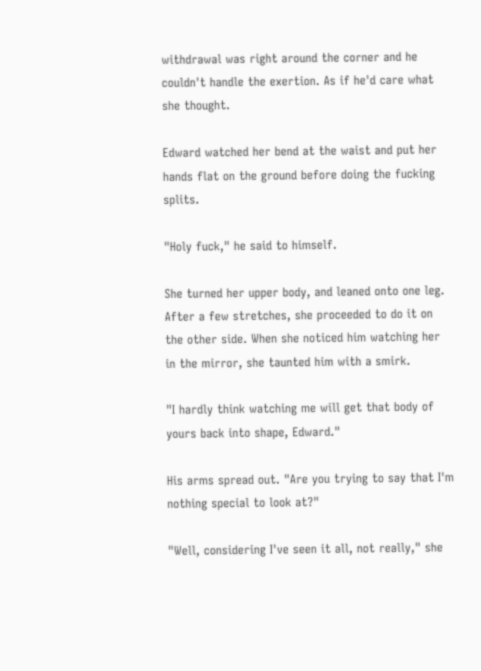withdrawal was right around the corner and he couldn't handle the exertion. As if he'd care what she thought.

Edward watched her bend at the waist and put her hands flat on the ground before doing the fucking splits.

"Holy fuck," he said to himself.

She turned her upper body, and leaned onto one leg. After a few stretches, she proceeded to do it on the other side. When she noticed him watching her in the mirror, she taunted him with a smirk.

"I hardly think watching me will get that body of yours back into shape, Edward."

His arms spread out. "Are you trying to say that I'm nothing special to look at?"

"Well, considering I've seen it all, not really," she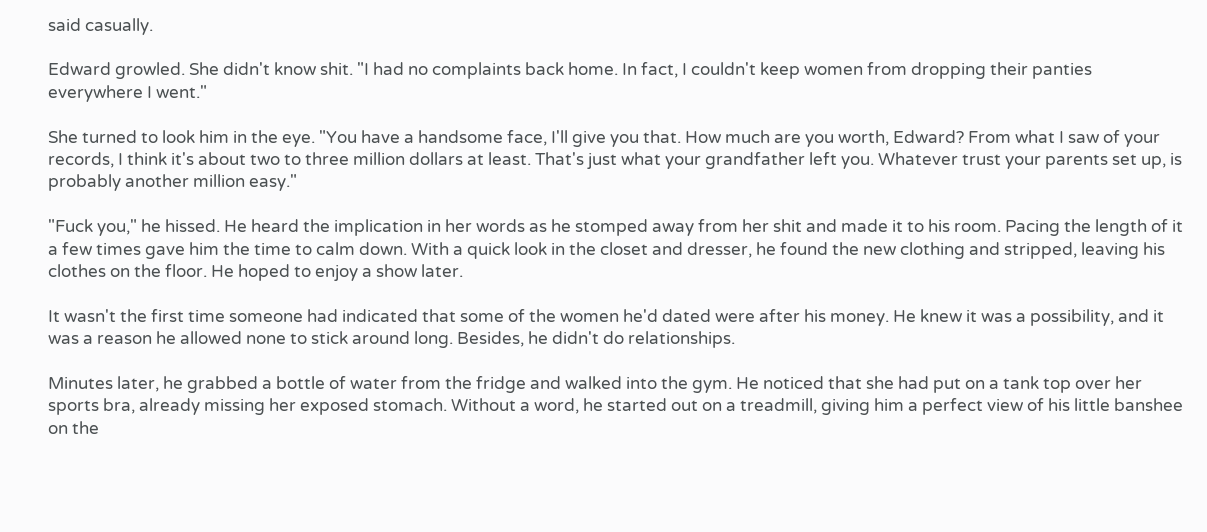said casually.

Edward growled. She didn't know shit. "I had no complaints back home. In fact, I couldn't keep women from dropping their panties everywhere I went."

She turned to look him in the eye. "You have a handsome face, I'll give you that. How much are you worth, Edward? From what I saw of your records, I think it's about two to three million dollars at least. That's just what your grandfather left you. Whatever trust your parents set up, is probably another million easy."

"Fuck you," he hissed. He heard the implication in her words as he stomped away from her shit and made it to his room. Pacing the length of it a few times gave him the time to calm down. With a quick look in the closet and dresser, he found the new clothing and stripped, leaving his clothes on the floor. He hoped to enjoy a show later.

It wasn't the first time someone had indicated that some of the women he'd dated were after his money. He knew it was a possibility, and it was a reason he allowed none to stick around long. Besides, he didn't do relationships.

Minutes later, he grabbed a bottle of water from the fridge and walked into the gym. He noticed that she had put on a tank top over her sports bra, already missing her exposed stomach. Without a word, he started out on a treadmill, giving him a perfect view of his little banshee on the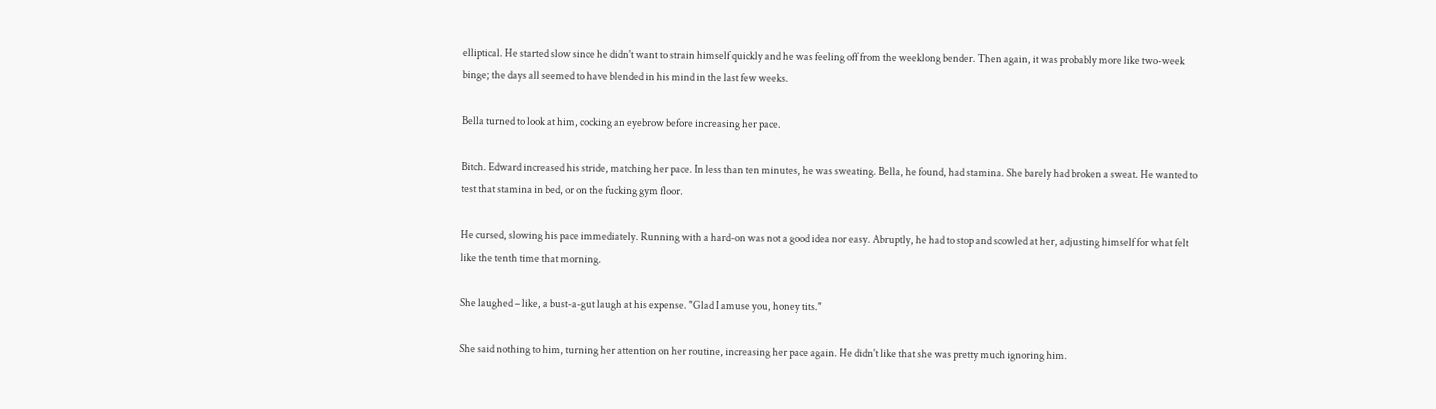elliptical. He started slow since he didn't want to strain himself quickly and he was feeling off from the weeklong bender. Then again, it was probably more like two-week binge; the days all seemed to have blended in his mind in the last few weeks.

Bella turned to look at him, cocking an eyebrow before increasing her pace.

Bitch. Edward increased his stride, matching her pace. In less than ten minutes, he was sweating. Bella, he found, had stamina. She barely had broken a sweat. He wanted to test that stamina in bed, or on the fucking gym floor.

He cursed, slowing his pace immediately. Running with a hard-on was not a good idea nor easy. Abruptly, he had to stop and scowled at her, adjusting himself for what felt like the tenth time that morning.

She laughed – like, a bust-a-gut laugh at his expense. "Glad I amuse you, honey tits."

She said nothing to him, turning her attention on her routine, increasing her pace again. He didn't like that she was pretty much ignoring him.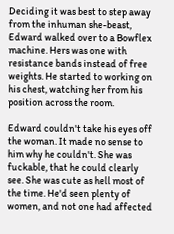Deciding it was best to step away from the inhuman she-beast, Edward walked over to a Bowflex machine. Hers was one with resistance bands instead of free weights. He started to working on his chest, watching her from his position across the room.

Edward couldn't take his eyes off the woman. It made no sense to him why he couldn't. She was fuckable, that he could clearly see. She was cute as hell most of the time. He'd seen plenty of women, and not one had affected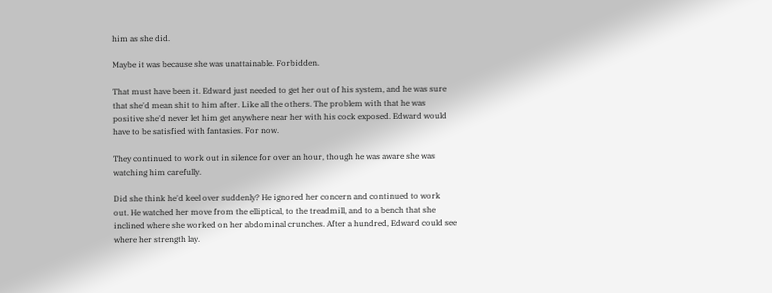him as she did.

Maybe it was because she was unattainable. Forbidden.

That must have been it. Edward just needed to get her out of his system, and he was sure that she'd mean shit to him after. Like all the others. The problem with that he was positive she'd never let him get anywhere near her with his cock exposed. Edward would have to be satisfied with fantasies. For now.

They continued to work out in silence for over an hour, though he was aware she was watching him carefully.

Did she think he'd keel over suddenly? He ignored her concern and continued to work out. He watched her move from the elliptical, to the treadmill, and to a bench that she inclined where she worked on her abdominal crunches. After a hundred, Edward could see where her strength lay.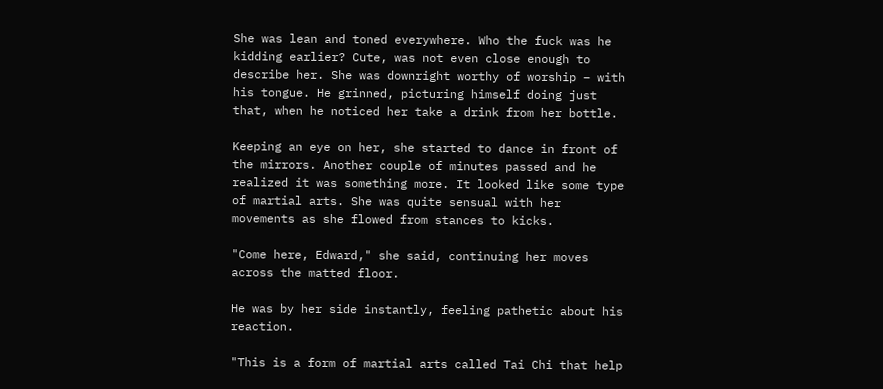She was lean and toned everywhere. Who the fuck was he kidding earlier? Cute, was not even close enough to describe her. She was downright worthy of worship – with his tongue. He grinned, picturing himself doing just that, when he noticed her take a drink from her bottle.

Keeping an eye on her, she started to dance in front of the mirrors. Another couple of minutes passed and he realized it was something more. It looked like some type of martial arts. She was quite sensual with her movements as she flowed from stances to kicks.

"Come here, Edward," she said, continuing her moves across the matted floor.

He was by her side instantly, feeling pathetic about his reaction.

"This is a form of martial arts called Tai Chi that help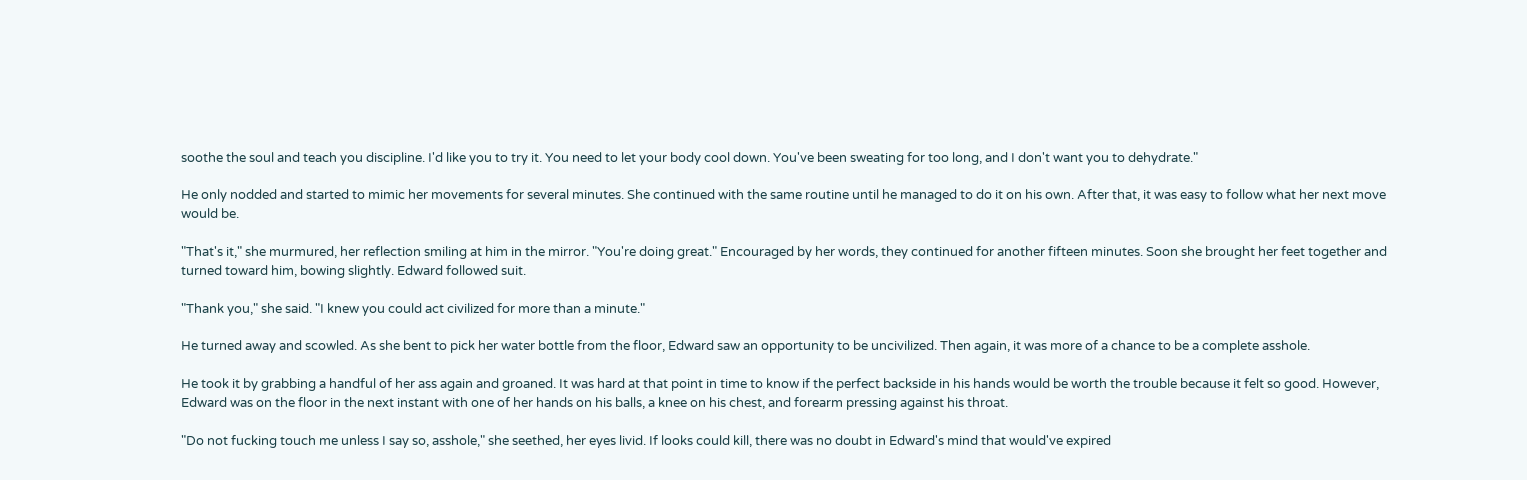soothe the soul and teach you discipline. I'd like you to try it. You need to let your body cool down. You've been sweating for too long, and I don't want you to dehydrate."

He only nodded and started to mimic her movements for several minutes. She continued with the same routine until he managed to do it on his own. After that, it was easy to follow what her next move would be.

"That's it," she murmured, her reflection smiling at him in the mirror. "You're doing great." Encouraged by her words, they continued for another fifteen minutes. Soon she brought her feet together and turned toward him, bowing slightly. Edward followed suit.

"Thank you," she said. "I knew you could act civilized for more than a minute."

He turned away and scowled. As she bent to pick her water bottle from the floor, Edward saw an opportunity to be uncivilized. Then again, it was more of a chance to be a complete asshole.

He took it by grabbing a handful of her ass again and groaned. It was hard at that point in time to know if the perfect backside in his hands would be worth the trouble because it felt so good. However, Edward was on the floor in the next instant with one of her hands on his balls, a knee on his chest, and forearm pressing against his throat.

"Do not fucking touch me unless I say so, asshole," she seethed, her eyes livid. If looks could kill, there was no doubt in Edward's mind that would've expired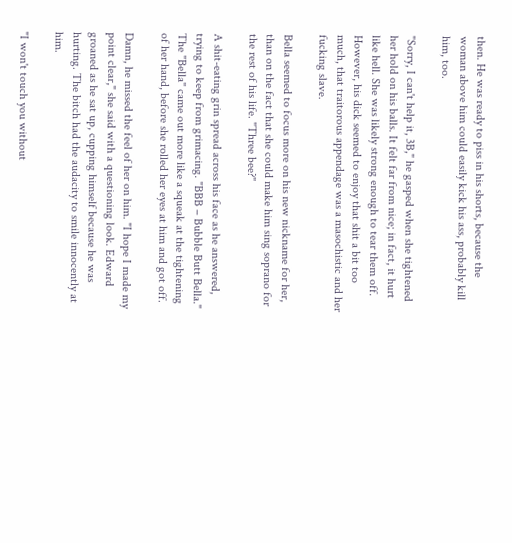then. He was ready to piss in his shorts, because the woman above him could easily kick his ass, probably kill him, too.

"Sorry, I can't help it, 3B," he gasped when she tightened her hold on his balls. It felt far from nice; in fact, it hurt like hell. She was likely strong enough to tear them off. However, his dick seemed to enjoy that shit a bit too much, that traitorous appendage was a masochistic and her fucking slave.

Bella seemed to focus more on his new nickname for her, than on the fact that she could make him sing soprano for the rest of his life. "Three bee?"

A shit-eating grin spread across his face as he answered, trying to keep from grimacing. "BBB – Bubble Butt Bella." The "Bella" came out more like a squeak at the tightening of her hand, before she rolled her eyes at him and got off.

Damn, he missed the feel of her on him. "I hope I made my point clear," she said with a questioning look. Edward groaned as he sat up, cupping himself because he was hurting. The bitch had the audacity to smile innocently at him.

"I won't touch you without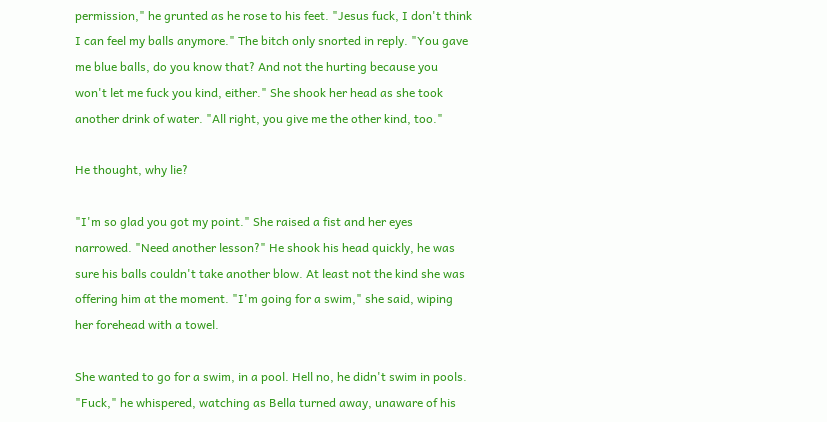permission," he grunted as he rose to his feet. "Jesus fuck, I don't think I can feel my balls anymore." The bitch only snorted in reply. "You gave me blue balls, do you know that? And not the hurting because you won't let me fuck you kind, either." She shook her head as she took another drink of water. "All right, you give me the other kind, too."

He thought, why lie?

"I'm so glad you got my point." She raised a fist and her eyes narrowed. "Need another lesson?" He shook his head quickly, he was sure his balls couldn't take another blow. At least not the kind she was offering him at the moment. "I'm going for a swim," she said, wiping her forehead with a towel.

She wanted to go for a swim, in a pool. Hell no, he didn't swim in pools. "Fuck," he whispered, watching as Bella turned away, unaware of his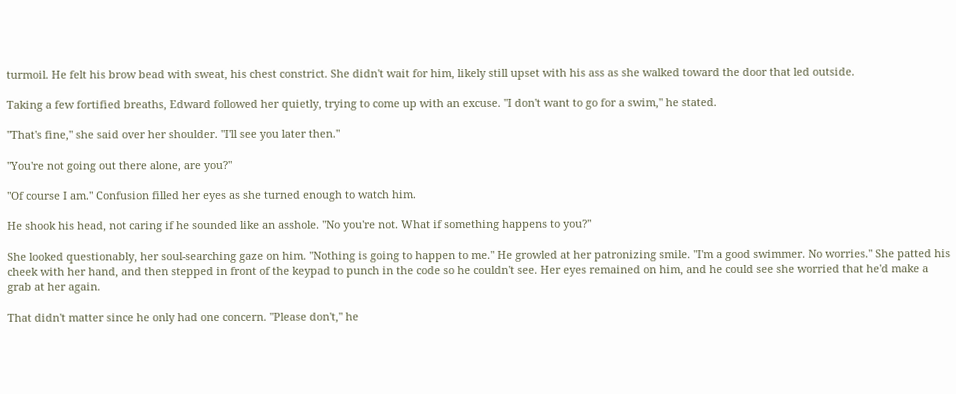turmoil. He felt his brow bead with sweat, his chest constrict. She didn't wait for him, likely still upset with his ass as she walked toward the door that led outside.

Taking a few fortified breaths, Edward followed her quietly, trying to come up with an excuse. "I don't want to go for a swim," he stated.

"That's fine," she said over her shoulder. "I'll see you later then."

"You're not going out there alone, are you?"

"Of course I am." Confusion filled her eyes as she turned enough to watch him.

He shook his head, not caring if he sounded like an asshole. "No you're not. What if something happens to you?"

She looked questionably, her soul-searching gaze on him. "Nothing is going to happen to me." He growled at her patronizing smile. "I'm a good swimmer. No worries." She patted his cheek with her hand, and then stepped in front of the keypad to punch in the code so he couldn't see. Her eyes remained on him, and he could see she worried that he'd make a grab at her again.

That didn't matter since he only had one concern. "Please don't," he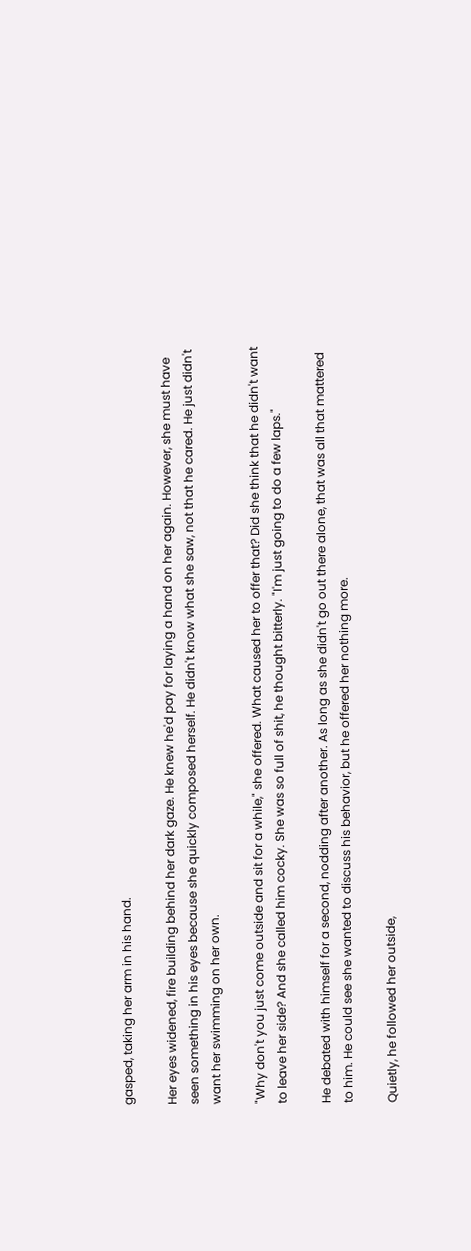gasped, taking her arm in his hand.

Her eyes widened, fire building behind her dark gaze. He knew he'd pay for laying a hand on her again. However, she must have seen something in his eyes because she quickly composed herself. He didn't know what she saw, not that he cared. He just didn't want her swimming on her own.

"Why don't you just come outside and sit for a while," she offered. What caused her to offer that? Did she think that he didn't want to leave her side? And she called him cocky. She was so full of shit, he thought bitterly. "I'm just going to do a few laps."

He debated with himself for a second, nodding after another. As long as she didn't go out there alone, that was all that mattered to him. He could see she wanted to discuss his behavior, but he offered her nothing more.

Quietly, he followed her outside,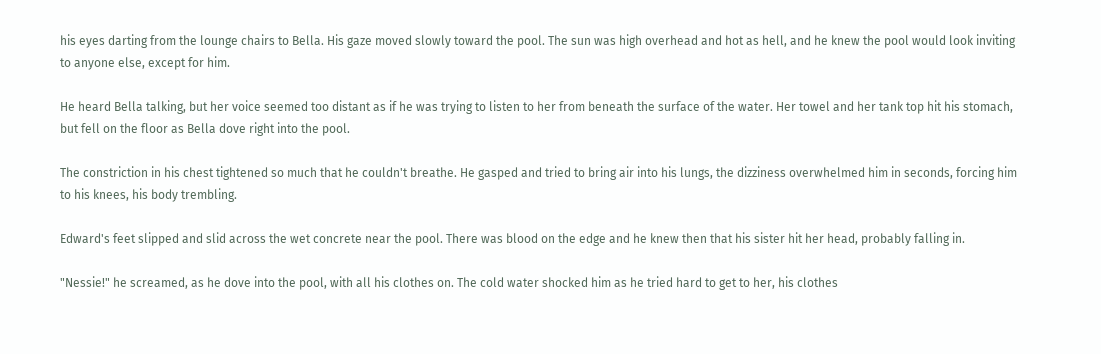his eyes darting from the lounge chairs to Bella. His gaze moved slowly toward the pool. The sun was high overhead and hot as hell, and he knew the pool would look inviting to anyone else, except for him.

He heard Bella talking, but her voice seemed too distant as if he was trying to listen to her from beneath the surface of the water. Her towel and her tank top hit his stomach, but fell on the floor as Bella dove right into the pool.

The constriction in his chest tightened so much that he couldn't breathe. He gasped and tried to bring air into his lungs, the dizziness overwhelmed him in seconds, forcing him to his knees, his body trembling.

Edward's feet slipped and slid across the wet concrete near the pool. There was blood on the edge and he knew then that his sister hit her head, probably falling in.

"Nessie!" he screamed, as he dove into the pool, with all his clothes on. The cold water shocked him as he tried hard to get to her, his clothes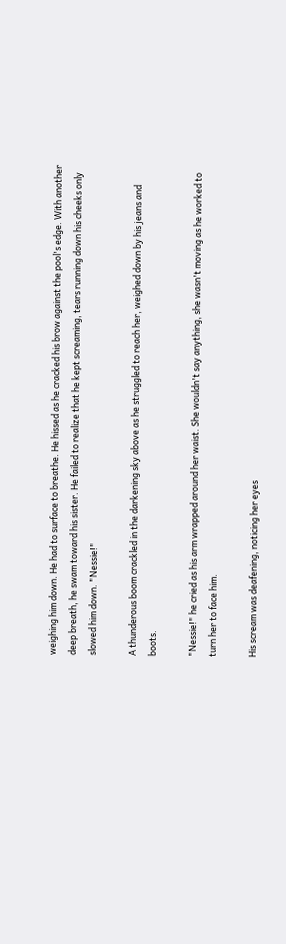weighing him down. He had to surface to breathe. He hissed as he cracked his brow against the pool's edge. With another deep breath, he swam toward his sister. He failed to realize that he kept screaming, tears running down his cheeks only slowed him down. "Nessie!"

A thunderous boom crackled in the darkening sky above as he struggled to reach her, weighed down by his jeans and boots.

"Nessie!" he cried as his arm wrapped around her waist. She wouldn't say anything, she wasn't moving as he worked to turn her to face him.

His scream was deafening, noticing her eyes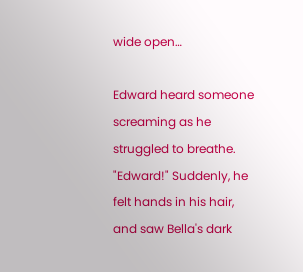wide open…

Edward heard someone screaming as he struggled to breathe. "Edward!" Suddenly, he felt hands in his hair, and saw Bella's dark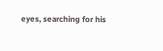eyes, searching for his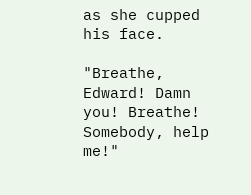as she cupped his face.

"Breathe, Edward! Damn you! Breathe! Somebody, help me!"